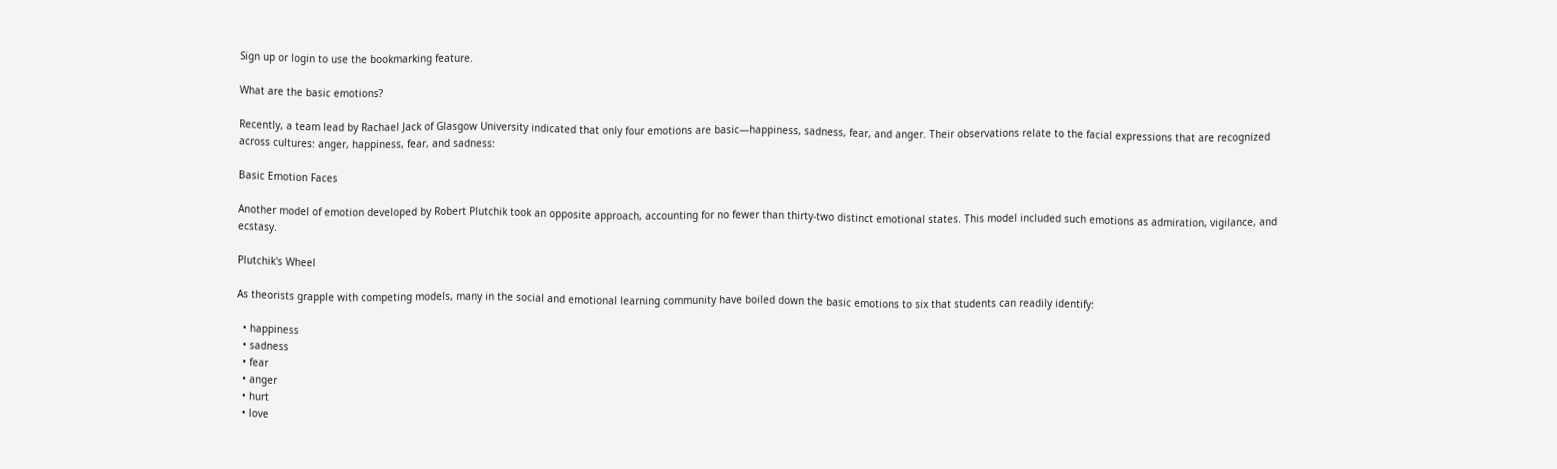Sign up or login to use the bookmarking feature.

What are the basic emotions?

Recently, a team lead by Rachael Jack of Glasgow University indicated that only four emotions are basic—happiness, sadness, fear, and anger. Their observations relate to the facial expressions that are recognized across cultures: anger, happiness, fear, and sadness:

Basic Emotion Faces

Another model of emotion developed by Robert Plutchik took an opposite approach, accounting for no fewer than thirty-two distinct emotional states. This model included such emotions as admiration, vigilance, and ecstasy.

Plutchik's Wheel

As theorists grapple with competing models, many in the social and emotional learning community have boiled down the basic emotions to six that students can readily identify:

  • happiness
  • sadness
  • fear
  • anger
  • hurt
  • love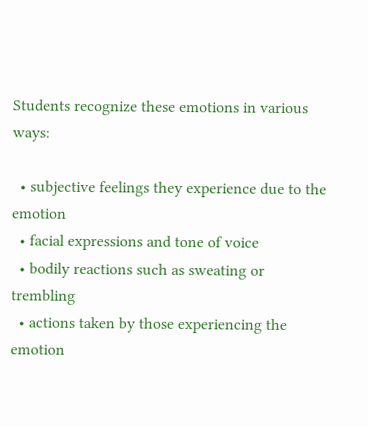Students recognize these emotions in various ways:

  • subjective feelings they experience due to the emotion
  • facial expressions and tone of voice
  • bodily reactions such as sweating or trembling
  • actions taken by those experiencing the emotion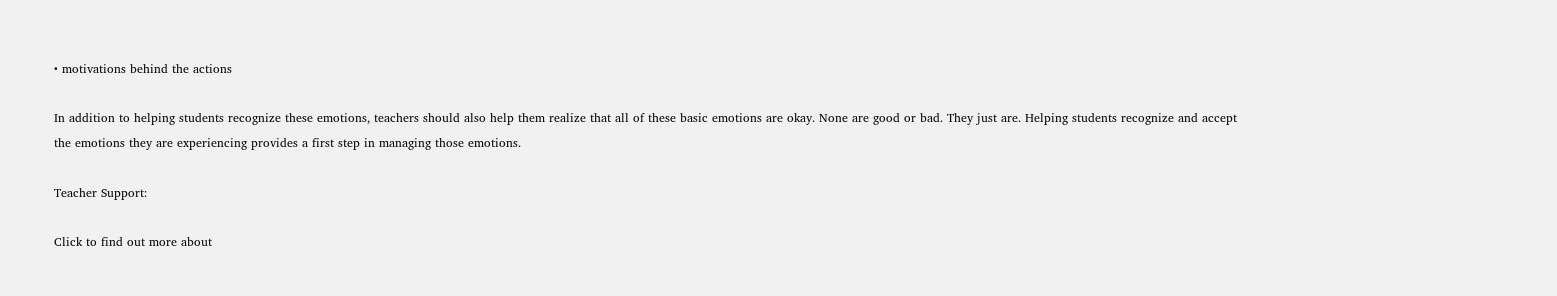• motivations behind the actions

In addition to helping students recognize these emotions, teachers should also help them realize that all of these basic emotions are okay. None are good or bad. They just are. Helping students recognize and accept the emotions they are experiencing provides a first step in managing those emotions.

Teacher Support:

Click to find out more about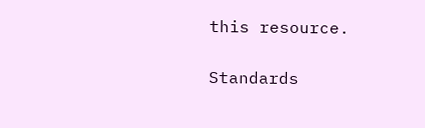this resource.

Standards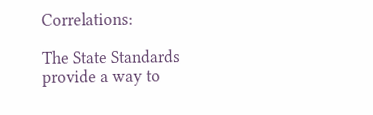Correlations:

The State Standards provide a way to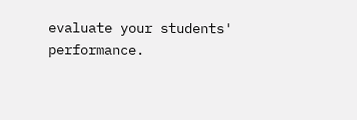evaluate your students' performance.